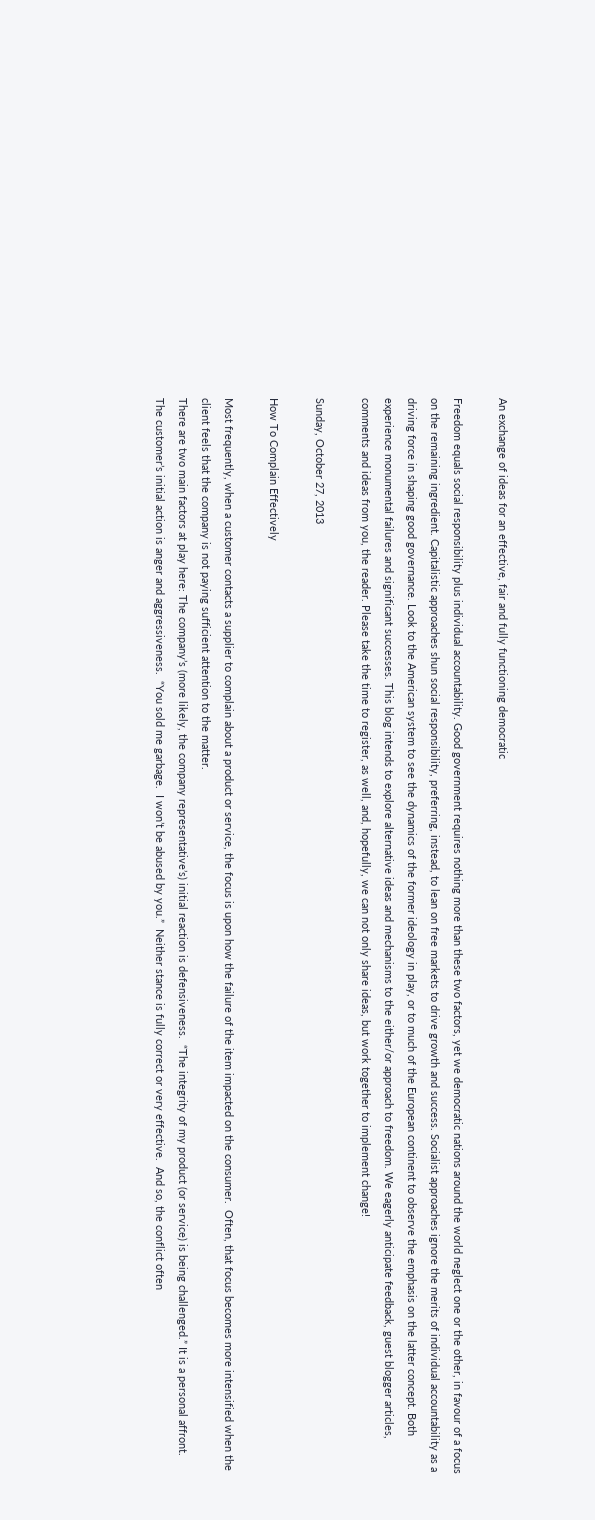An exchange of ideas for an effective, fair and fully functioning democratic

Freedom equals social responsibility plus individual accountability. Good government requires nothing more than these two factors, yet we democratic nations around the world neglect one or the other, in favour of a focus on the remaining ingredient. Capitalistic approaches shun social responsibility, preferring, instead, to lean on free markets to drive growth and success. Socialist approaches ignore the merits of individual accountability as a driving force in shaping good governance. Look to the American system to see the dynamics of the former ideology in play, or to much of the European continent to observe the emphasis on the latter concept. Both experience monumental failures and significant successes. This blog intends to explore alternative ideas and mechanisms to the either/or approach to freedom. We eagerly anticipate feedback, guest blogger articles, comments and ideas from you, the reader. Please take the time to register, as well, and, hopefully, we can not only share ideas, but work together to implement change!

Sunday, October 27, 2013

How To Complain Effectively

Most frequently, when a customer contacts a supplier to complain about a product or service, the focus is upon how the failure of the item impacted on the consumer.  Often, that focus becomes more intensified when the client feels that the company is not paying sufficient attention to the matter.
There are two main factors at play here: The company’s (more likely, the company representative’s) initial reaction is defensiveness.  “The integrity of my product (or service) is being challenged.” It is a personal affront.  The customer’s initial action is anger and aggressiveness.  “You sold me garbage.  I won’t be abused by you.”  Neither stance is fully correct or very effective.  And so, the conflict often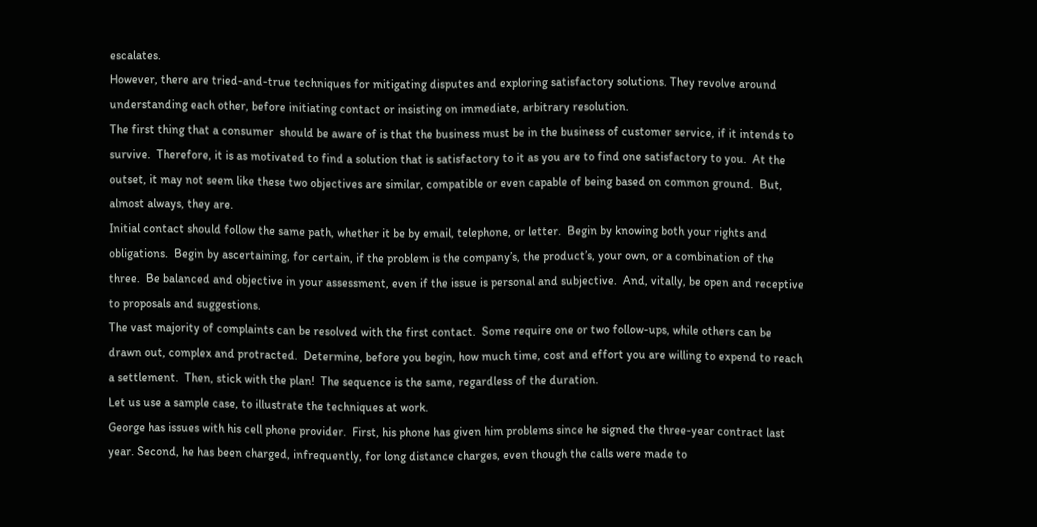escalates.
However, there are tried-and-true techniques for mitigating disputes and exploring satisfactory solutions. They revolve around understanding each other, before initiating contact or insisting on immediate, arbitrary resolution.
The first thing that a consumer  should be aware of is that the business must be in the business of customer service, if it intends to survive.  Therefore, it is as motivated to find a solution that is satisfactory to it as you are to find one satisfactory to you.  At the outset, it may not seem like these two objectives are similar, compatible or even capable of being based on common ground.  But, almost always, they are.
Initial contact should follow the same path, whether it be by email, telephone, or letter.  Begin by knowing both your rights and obligations.  Begin by ascertaining, for certain, if the problem is the company’s, the product’s, your own, or a combination of the three.  Be balanced and objective in your assessment, even if the issue is personal and subjective.  And, vitally, be open and receptive to proposals and suggestions.
The vast majority of complaints can be resolved with the first contact.  Some require one or two follow-ups, while others can be drawn out, complex and protracted.  Determine, before you begin, how much time, cost and effort you are willing to expend to reach a settlement.  Then, stick with the plan!  The sequence is the same, regardless of the duration.
Let us use a sample case, to illustrate the techniques at work.
George has issues with his cell phone provider.  First, his phone has given him problems since he signed the three-year contract last year. Second, he has been charged, infrequently, for long distance charges, even though the calls were made to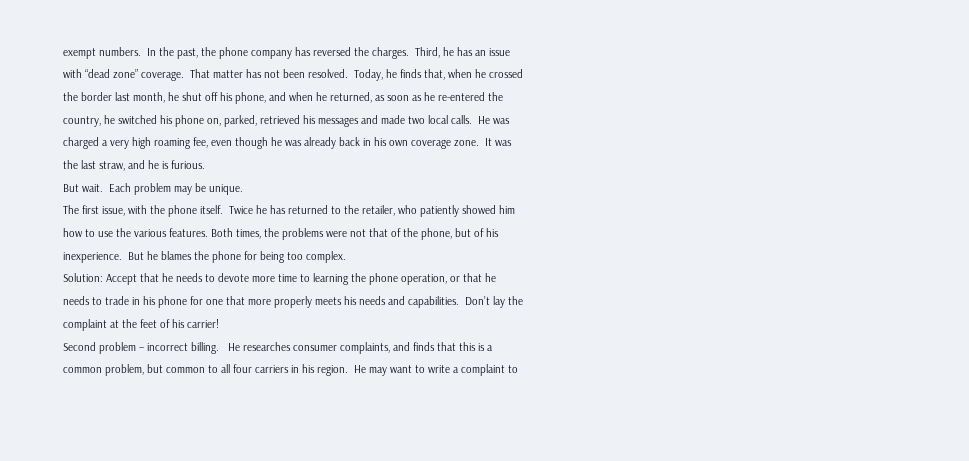exempt numbers.  In the past, the phone company has reversed the charges.  Third, he has an issue with “dead zone” coverage.  That matter has not been resolved.  Today, he finds that, when he crossed the border last month, he shut off his phone, and when he returned, as soon as he re-entered the country, he switched his phone on, parked, retrieved his messages and made two local calls.  He was charged a very high roaming fee, even though he was already back in his own coverage zone.  It was the last straw, and he is furious.
But wait.  Each problem may be unique.
The first issue, with the phone itself.  Twice he has returned to the retailer, who patiently showed him how to use the various features. Both times, the problems were not that of the phone, but of his inexperience.  But he blames the phone for being too complex.
Solution: Accept that he needs to devote more time to learning the phone operation, or that he needs to trade in his phone for one that more properly meets his needs and capabilities.  Don’t lay the complaint at the feet of his carrier!
Second problem – incorrect billing.   He researches consumer complaints, and finds that this is a common problem, but common to all four carriers in his region.  He may want to write a complaint to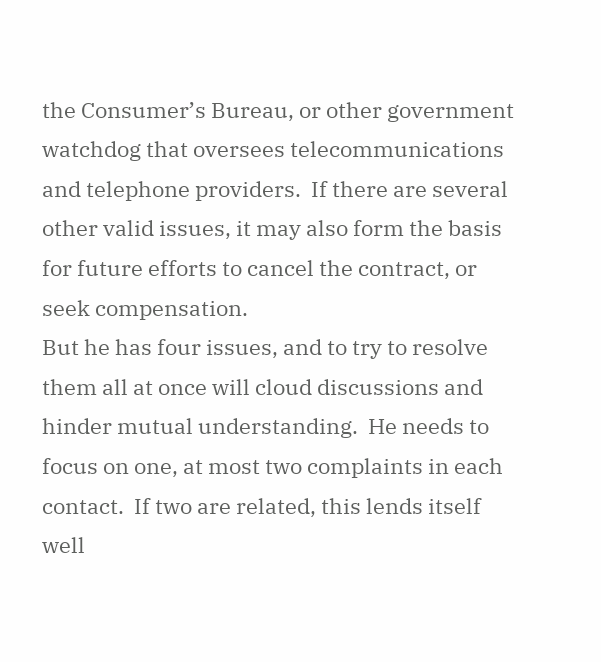the Consumer’s Bureau, or other government watchdog that oversees telecommunications and telephone providers.  If there are several other valid issues, it may also form the basis for future efforts to cancel the contract, or seek compensation.
But he has four issues, and to try to resolve them all at once will cloud discussions and hinder mutual understanding.  He needs to focus on one, at most two complaints in each contact.  If two are related, this lends itself well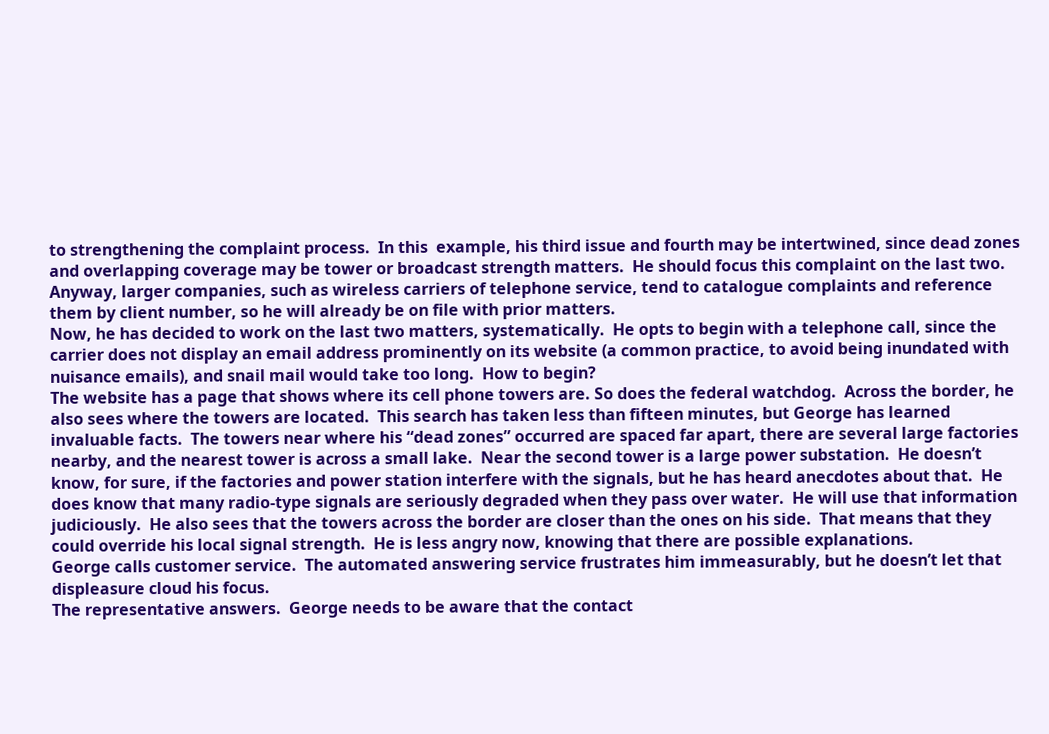to strengthening the complaint process.  In this  example, his third issue and fourth may be intertwined, since dead zones and overlapping coverage may be tower or broadcast strength matters.  He should focus this complaint on the last two.  Anyway, larger companies, such as wireless carriers of telephone service, tend to catalogue complaints and reference them by client number, so he will already be on file with prior matters.
Now, he has decided to work on the last two matters, systematically.  He opts to begin with a telephone call, since the carrier does not display an email address prominently on its website (a common practice, to avoid being inundated with nuisance emails), and snail mail would take too long.  How to begin?
The website has a page that shows where its cell phone towers are. So does the federal watchdog.  Across the border, he also sees where the towers are located.  This search has taken less than fifteen minutes, but George has learned invaluable facts.  The towers near where his “dead zones” occurred are spaced far apart, there are several large factories nearby, and the nearest tower is across a small lake.  Near the second tower is a large power substation.  He doesn’t know, for sure, if the factories and power station interfere with the signals, but he has heard anecdotes about that.  He does know that many radio-type signals are seriously degraded when they pass over water.  He will use that information judiciously.  He also sees that the towers across the border are closer than the ones on his side.  That means that they could override his local signal strength.  He is less angry now, knowing that there are possible explanations.
George calls customer service.  The automated answering service frustrates him immeasurably, but he doesn’t let that displeasure cloud his focus.
The representative answers.  George needs to be aware that the contact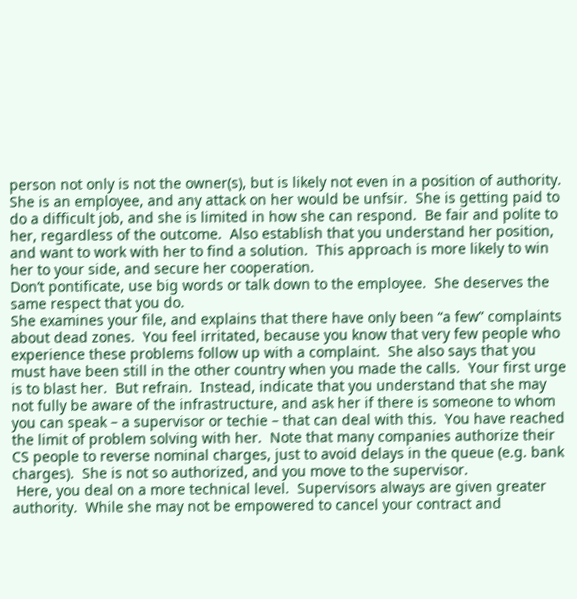person not only is not the owner(s), but is likely not even in a position of authority.  She is an employee, and any attack on her would be unfsir.  She is getting paid to do a difficult job, and she is limited in how she can respond.  Be fair and polite to her, regardless of the outcome.  Also establish that you understand her position, and want to work with her to find a solution.  This approach is more likely to win her to your side, and secure her cooperation.
Don’t pontificate, use big words or talk down to the employee.  She deserves the same respect that you do.
She examines your file, and explains that there have only been “a few” complaints about dead zones.  You feel irritated, because you know that very few people who experience these problems follow up with a complaint.  She also says that you must have been still in the other country when you made the calls.  Your first urge is to blast her.  But refrain.  Instead, indicate that you understand that she may not fully be aware of the infrastructure, and ask her if there is someone to whom you can speak – a supervisor or techie – that can deal with this.  You have reached the limit of problem solving with her.  Note that many companies authorize their CS people to reverse nominal charges, just to avoid delays in the queue (e.g. bank charges).  She is not so authorized, and you move to the supervisor.
 Here, you deal on a more technical level.  Supervisors always are given greater authority.  While she may not be empowered to cancel your contract and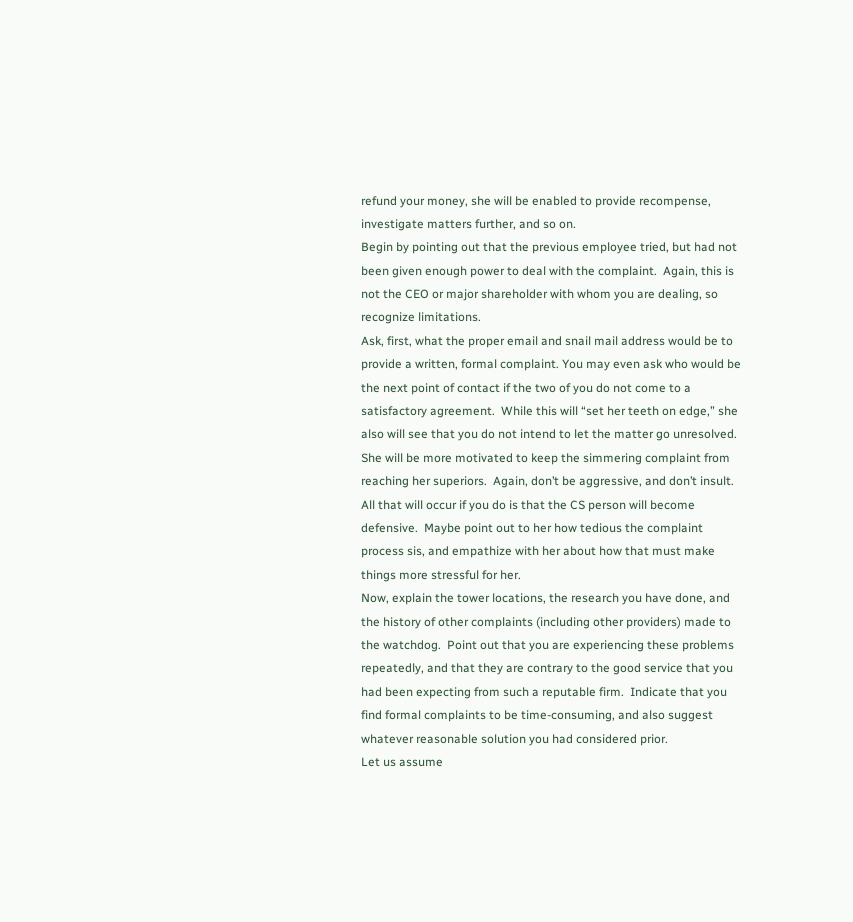refund your money, she will be enabled to provide recompense, investigate matters further, and so on.
Begin by pointing out that the previous employee tried, but had not been given enough power to deal with the complaint.  Again, this is not the CEO or major shareholder with whom you are dealing, so recognize limitations.
Ask, first, what the proper email and snail mail address would be to provide a written, formal complaint. You may even ask who would be the next point of contact if the two of you do not come to a satisfactory agreement.  While this will “set her teeth on edge,” she also will see that you do not intend to let the matter go unresolved.  She will be more motivated to keep the simmering complaint from reaching her superiors.  Again, don’t be aggressive, and don’t insult.  All that will occur if you do is that the CS person will become defensive.  Maybe point out to her how tedious the complaint process sis, and empathize with her about how that must make things more stressful for her.
Now, explain the tower locations, the research you have done, and the history of other complaints (including other providers) made to the watchdog.  Point out that you are experiencing these problems repeatedly, and that they are contrary to the good service that you had been expecting from such a reputable firm.  Indicate that you find formal complaints to be time-consuming, and also suggest whatever reasonable solution you had considered prior.
Let us assume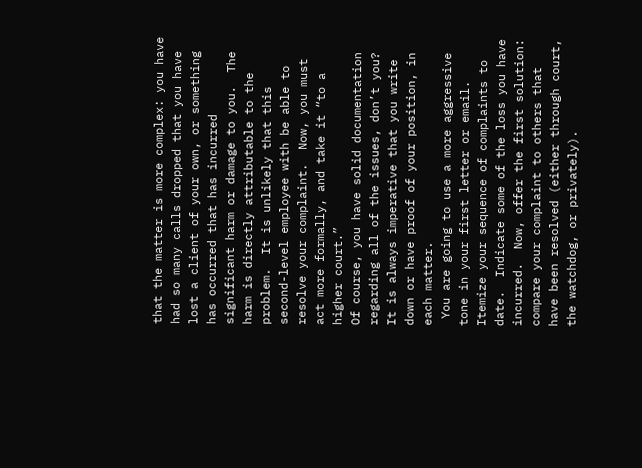that the matter is more complex: you have had so many calls dropped that you have lost a client of your own, or something has occurred that has incurred significant harm or damage to you.  The harm is directly attributable to the problem.  It is unlikely that this second-level employee with be able to resolve your complaint.  Now, you must act more formally, and take it “to a higher court.”
Of course, you have solid documentation regarding all of the issues, don’t you?  It is always imperative that you write down or have proof of your position, in each matter.
 You are going to use a more aggressive tone in your first letter or email.  Itemize your sequence of complaints to date.  Indicate some of the loss you have incurred.  Now, offer the first solution: compare your complaint to others that have been resolved (either through court, the watchdog, or privately).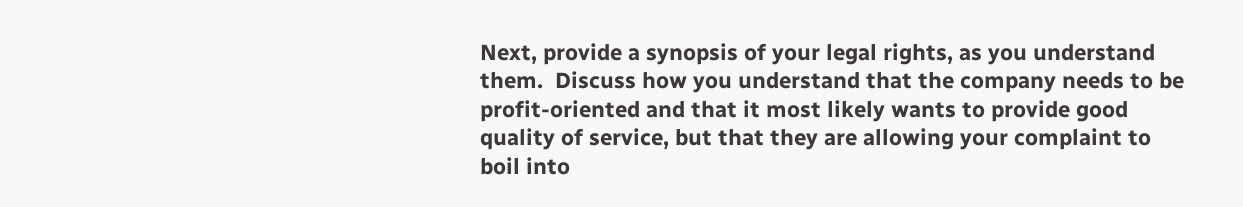Next, provide a synopsis of your legal rights, as you understand them.  Discuss how you understand that the company needs to be profit-oriented and that it most likely wants to provide good quality of service, but that they are allowing your complaint to boil into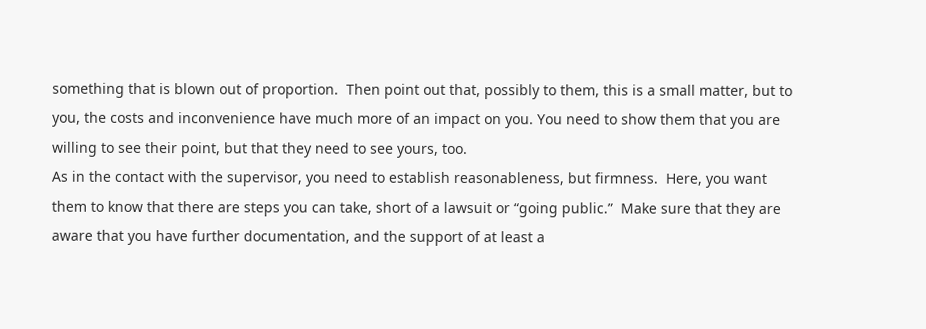something that is blown out of proportion.  Then point out that, possibly to them, this is a small matter, but to you, the costs and inconvenience have much more of an impact on you. You need to show them that you are willing to see their point, but that they need to see yours, too.
As in the contact with the supervisor, you need to establish reasonableness, but firmness.  Here, you want them to know that there are steps you can take, short of a lawsuit or “going public.”  Make sure that they are aware that you have further documentation, and the support of at least a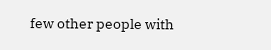few other people with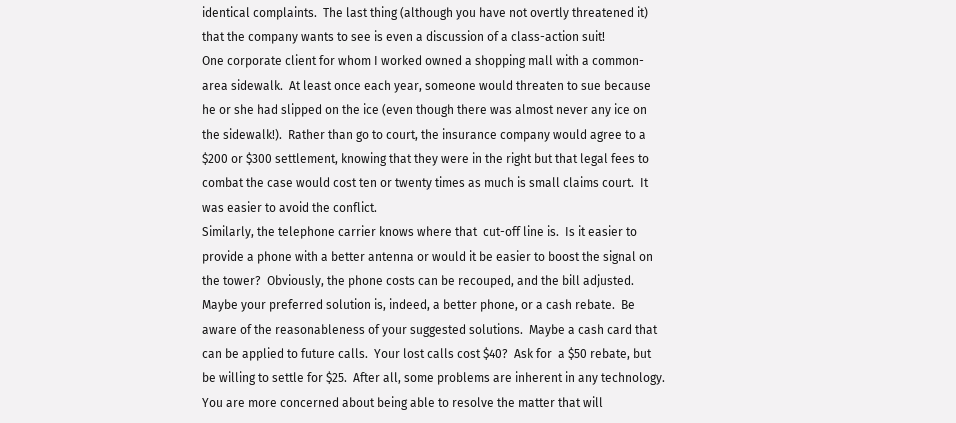identical complaints.  The last thing (although you have not overtly threatened it) that the company wants to see is even a discussion of a class-action suit!
One corporate client for whom I worked owned a shopping mall with a common-area sidewalk.  At least once each year, someone would threaten to sue because he or she had slipped on the ice (even though there was almost never any ice on the sidewalk!).  Rather than go to court, the insurance company would agree to a $200 or $300 settlement, knowing that they were in the right but that legal fees to combat the case would cost ten or twenty times as much is small claims court.  It was easier to avoid the conflict.
Similarly, the telephone carrier knows where that  cut-off line is.  Is it easier to provide a phone with a better antenna or would it be easier to boost the signal on the tower?  Obviously, the phone costs can be recouped, and the bill adjusted.
Maybe your preferred solution is, indeed, a better phone, or a cash rebate.  Be aware of the reasonableness of your suggested solutions.  Maybe a cash card that can be applied to future calls.  Your lost calls cost $40?  Ask for  a $50 rebate, but be willing to settle for $25.  After all, some problems are inherent in any technology.  You are more concerned about being able to resolve the matter that will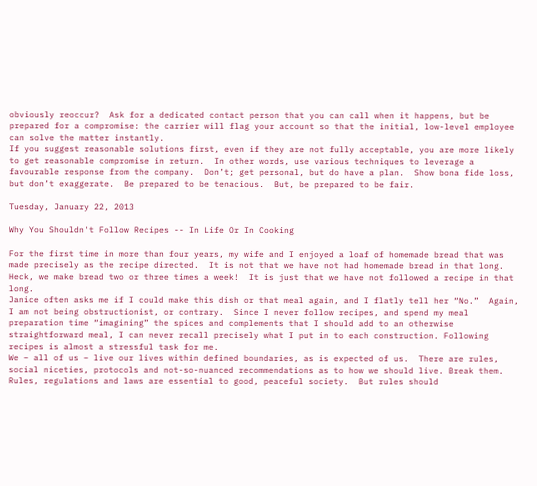obviously reoccur?  Ask for a dedicated contact person that you can call when it happens, but be prepared for a compromise: the carrier will flag your account so that the initial, low-level employee can solve the matter instantly.
If you suggest reasonable solutions first, even if they are not fully acceptable, you are more likely to get reasonable compromise in return.  In other words, use various techniques to leverage a favourable response from the company.  Don’t; get personal, but do have a plan.  Show bona fide loss, but don’t exaggerate.  Be prepared to be tenacious.  But, be prepared to be fair.

Tuesday, January 22, 2013

Why You Shouldn't Follow Recipes -- In Life Or In Cooking

For the first time in more than four years, my wife and I enjoyed a loaf of homemade bread that was made precisely as the recipe directed.  It is not that we have not had homemade bread in that long.  Heck, we make bread two or three times a week!  It is just that we have not followed a recipe in that long.
Janice often asks me if I could make this dish or that meal again, and I flatly tell her “No.”  Again, I am not being obstructionist, or contrary.  Since I never follow recipes, and spend my meal preparation time “imagining” the spices and complements that I should add to an otherwise straightforward meal, I can never recall precisely what I put in to each construction. Following recipes is almost a stressful task for me.
We – all of us – live our lives within defined boundaries, as is expected of us.  There are rules, social niceties, protocols and not-so-nuanced recommendations as to how we should live. Break them.
Rules, regulations and laws are essential to good, peaceful society.  But rules should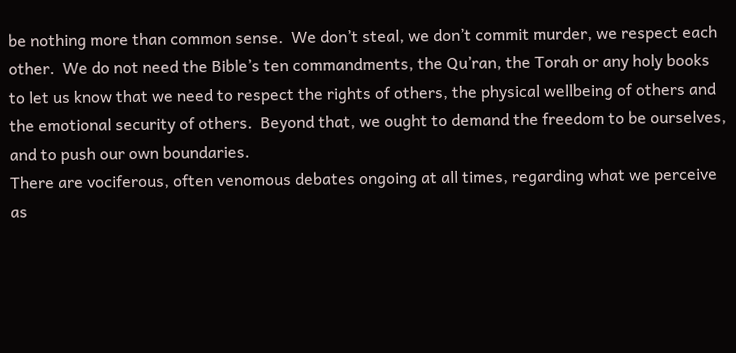be nothing more than common sense.  We don’t steal, we don’t commit murder, we respect each other.  We do not need the Bible’s ten commandments, the Qu’ran, the Torah or any holy books to let us know that we need to respect the rights of others, the physical wellbeing of others and the emotional security of others.  Beyond that, we ought to demand the freedom to be ourselves, and to push our own boundaries.
There are vociferous, often venomous debates ongoing at all times, regarding what we perceive as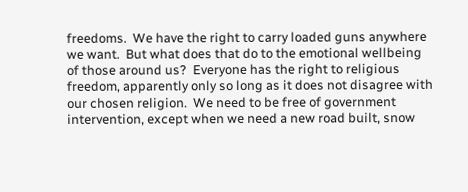freedoms.  We have the right to carry loaded guns anywhere we want.  But what does that do to the emotional wellbeing of those around us?  Everyone has the right to religious freedom, apparently only so long as it does not disagree with our chosen religion.  We need to be free of government intervention, except when we need a new road built, snow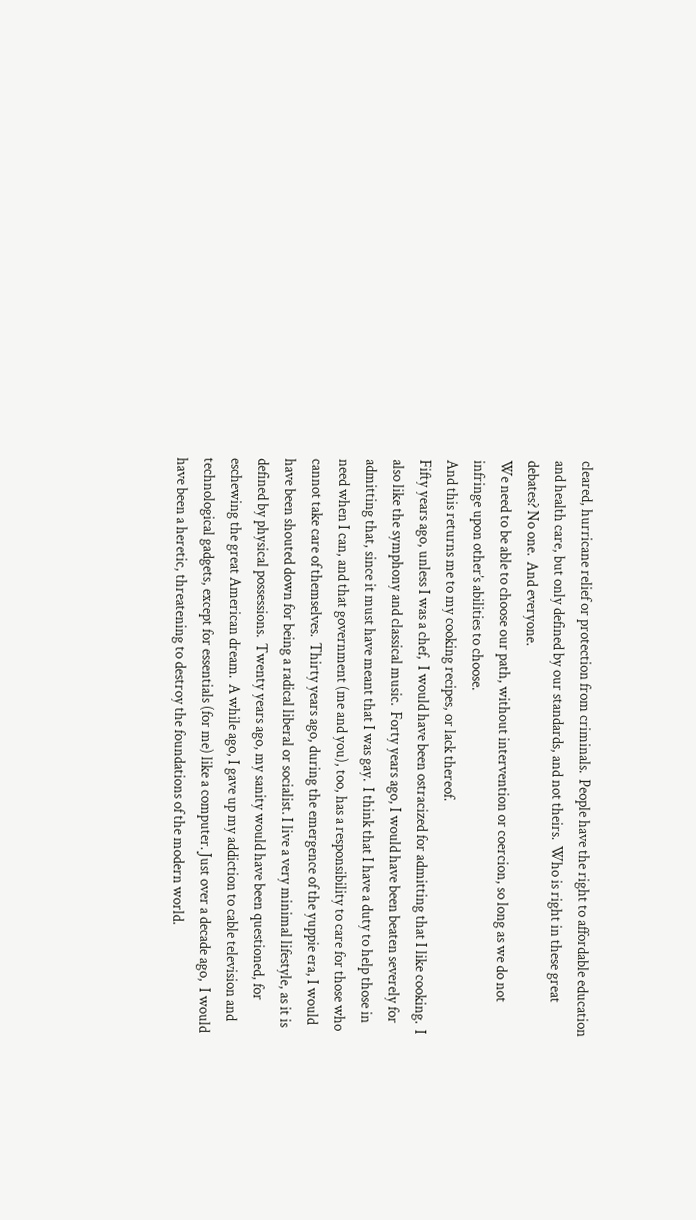cleared, hurricane relief or protection from criminals.  People have the right to affordable education and health care, but only defined by our standards, and not theirs.  Who is right in these great debates? No one.  And everyone.
We need to be able to choose our path, without intervention or coercion, so long as we do not infringe upon other’s abilities to choose.
And this returns me to my cooking recipes, or lack thereof.
Fifty years ago, unless I was a chef,  I would have been ostracized for admitting that I like cooking.  I also like the symphony and classical music.  Forty years ago, I would have been beaten severely for admitting that, since it must have meant that I was gay.  I think that I have a duty to help those in need when I can, and that government (me and you), too, has a responsibility to care for those who cannot take care of themselves.  Thirty years ago, during the emergence of the yuppie era, I would have been shouted down for being a radical liberal or socialist. I live a very minimal lifestyle, as it is defined by physical possessions.  Twenty years ago, my sanity would have been questioned, for eschewing the great American dream.  A while ago, I gave up my addiction to cable television and technological gadgets, except for essentials (for me) like a computer. Just over a decade ago,  I would have been a heretic, threatening to destroy the foundations of the modern world.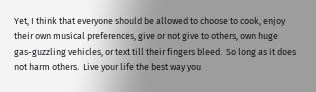Yet, I think that everyone should be allowed to choose to cook, enjoy their own musical preferences, give or not give to others, own huge gas-guzzling vehicles, or text till their fingers bleed.  So long as it does not harm others.  Live your life the best way you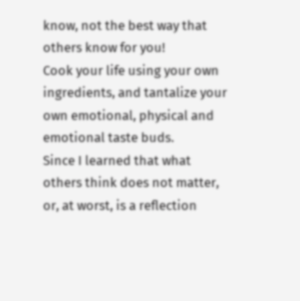know, not the best way that others know for you!
Cook your life using your own ingredients, and tantalize your own emotional, physical and emotional taste buds.
Since I learned that what others think does not matter, or, at worst, is a reflection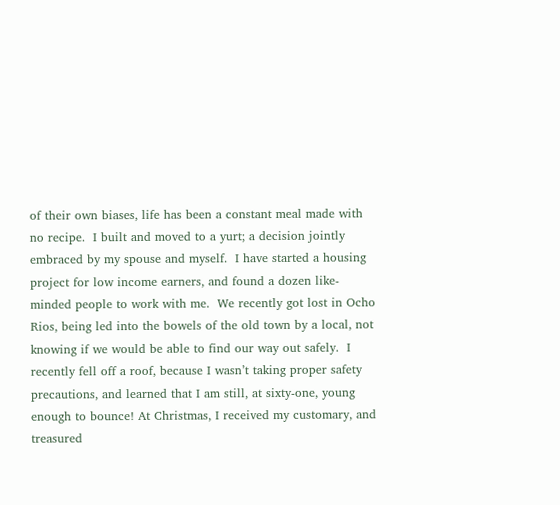of their own biases, life has been a constant meal made with no recipe.  I built and moved to a yurt; a decision jointly embraced by my spouse and myself.  I have started a housing project for low income earners, and found a dozen like-minded people to work with me.  We recently got lost in Ocho Rios, being led into the bowels of the old town by a local, not knowing if we would be able to find our way out safely.  I recently fell off a roof, because I wasn’t taking proper safety precautions, and learned that I am still, at sixty-one, young enough to bounce! At Christmas, I received my customary, and treasured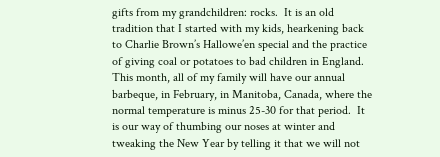gifts from my grandchildren: rocks.  It is an old tradition that I started with my kids, hearkening back to Charlie Brown’s Hallowe’en special and the practice of giving coal or potatoes to bad children in England.  This month, all of my family will have our annual barbeque, in February, in Manitoba, Canada, where the normal temperature is minus 25-30 for that period.  It is our way of thumbing our noses at winter and tweaking the New Year by telling it that we will not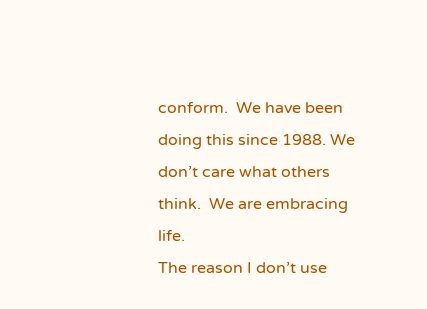conform.  We have been doing this since 1988. We don’t care what others think.  We are embracing life.
The reason I don’t use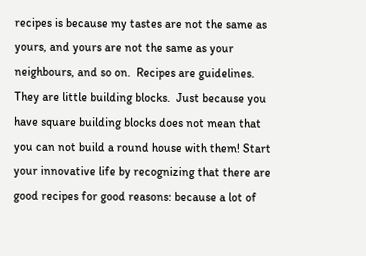recipes is because my tastes are not the same as yours, and yours are not the same as your neighbours, and so on.  Recipes are guidelines.  They are little building blocks.  Just because you have square building blocks does not mean that you can not build a round house with them! Start your innovative life by recognizing that there are good recipes for good reasons: because a lot of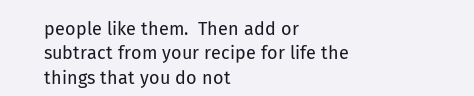people like them.  Then add or subtract from your recipe for life the things that you do not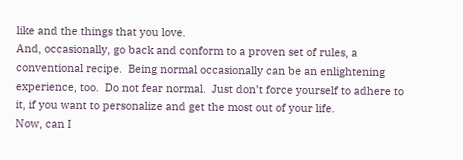like and the things that you love.
And, occasionally, go back and conform to a proven set of rules, a conventional recipe.  Being normal occasionally can be an enlightening experience, too.  Do not fear normal.  Just don’t force yourself to adhere to it, if you want to personalize and get the most out of your life.
Now, can I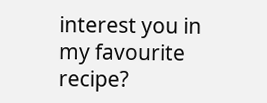interest you in my favourite recipe?